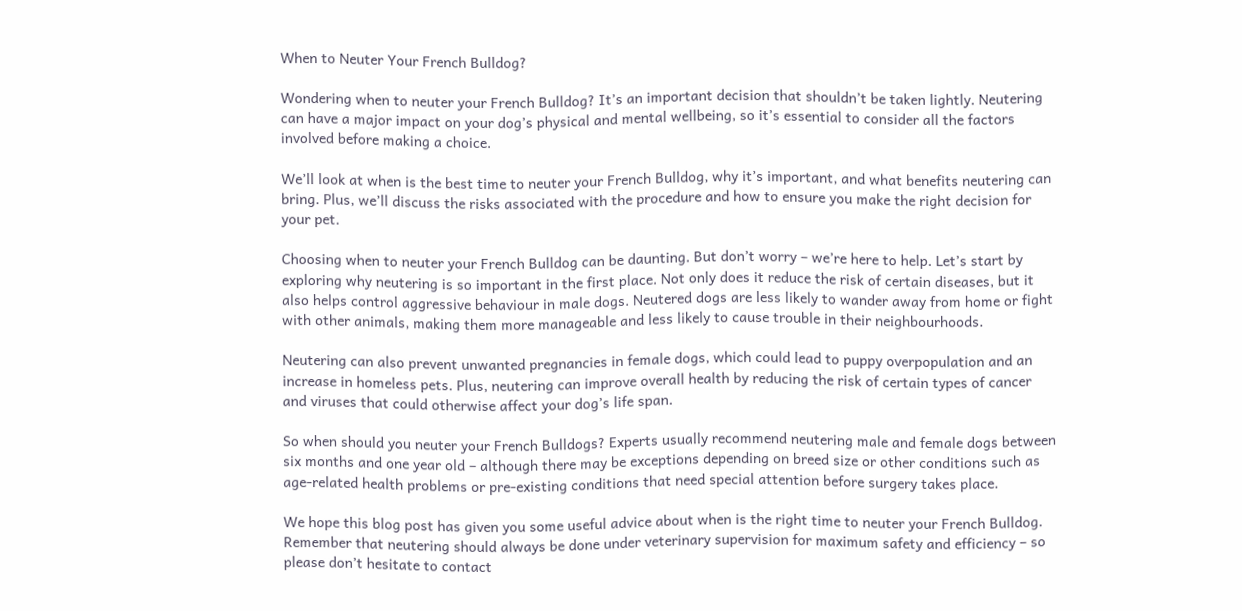When to Neuter Your French Bulldog?

Wondering when to neuter your French Bulldog? It’s an important decision that shouldn’t be taken lightly. Neutering can have a major impact on your dog’s physical and mental wellbeing, so it’s essential to consider all the factors involved before making a choice.

We’ll look at when is the best time to neuter your French Bulldog, why it’s important, and what benefits neutering can bring. Plus, we’ll discuss the risks associated with the procedure and how to ensure you make the right decision for your pet.

Choosing when to neuter your French Bulldog can be daunting. But don’t worry – we’re here to help. Let’s start by exploring why neutering is so important in the first place. Not only does it reduce the risk of certain diseases, but it also helps control aggressive behaviour in male dogs. Neutered dogs are less likely to wander away from home or fight with other animals, making them more manageable and less likely to cause trouble in their neighbourhoods.

Neutering can also prevent unwanted pregnancies in female dogs, which could lead to puppy overpopulation and an increase in homeless pets. Plus, neutering can improve overall health by reducing the risk of certain types of cancer and viruses that could otherwise affect your dog’s life span.

So when should you neuter your French Bulldogs? Experts usually recommend neutering male and female dogs between six months and one year old – although there may be exceptions depending on breed size or other conditions such as age-related health problems or pre-existing conditions that need special attention before surgery takes place.

We hope this blog post has given you some useful advice about when is the right time to neuter your French Bulldog. Remember that neutering should always be done under veterinary supervision for maximum safety and efficiency – so please don’t hesitate to contact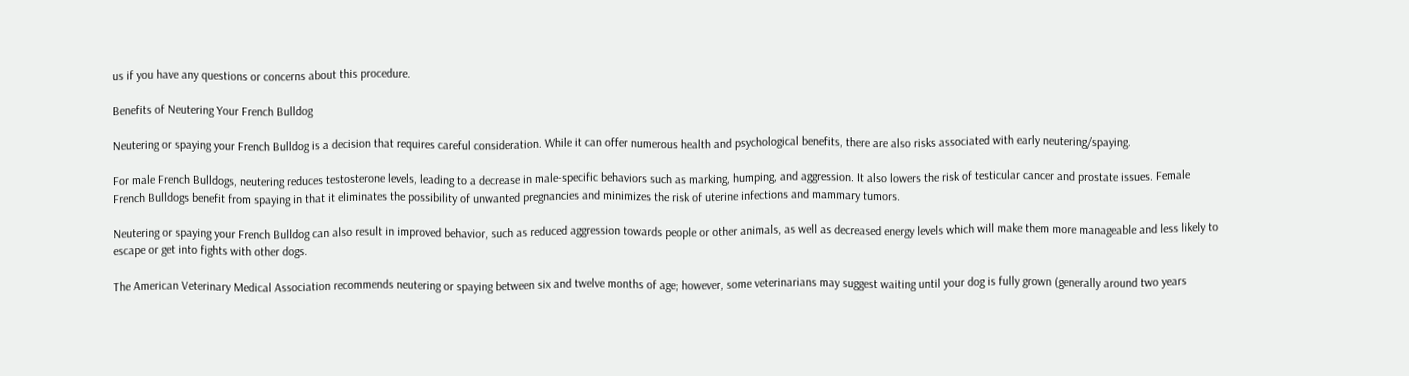us if you have any questions or concerns about this procedure.

Benefits of Neutering Your French Bulldog

Neutering or spaying your French Bulldog is a decision that requires careful consideration. While it can offer numerous health and psychological benefits, there are also risks associated with early neutering/spaying.

For male French Bulldogs, neutering reduces testosterone levels, leading to a decrease in male-specific behaviors such as marking, humping, and aggression. It also lowers the risk of testicular cancer and prostate issues. Female French Bulldogs benefit from spaying in that it eliminates the possibility of unwanted pregnancies and minimizes the risk of uterine infections and mammary tumors.

Neutering or spaying your French Bulldog can also result in improved behavior, such as reduced aggression towards people or other animals, as well as decreased energy levels which will make them more manageable and less likely to escape or get into fights with other dogs.

The American Veterinary Medical Association recommends neutering or spaying between six and twelve months of age; however, some veterinarians may suggest waiting until your dog is fully grown (generally around two years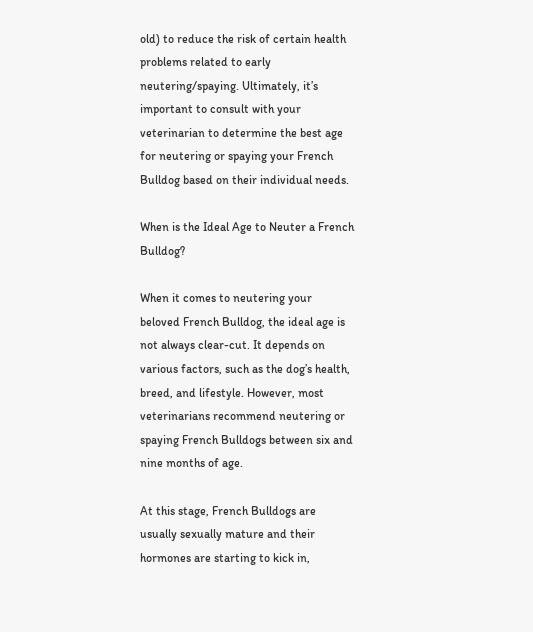old) to reduce the risk of certain health problems related to early neutering/spaying. Ultimately, it’s important to consult with your veterinarian to determine the best age for neutering or spaying your French Bulldog based on their individual needs.

When is the Ideal Age to Neuter a French Bulldog?

When it comes to neutering your beloved French Bulldog, the ideal age is not always clear-cut. It depends on various factors, such as the dog’s health, breed, and lifestyle. However, most veterinarians recommend neutering or spaying French Bulldogs between six and nine months of age.

At this stage, French Bulldogs are usually sexually mature and their hormones are starting to kick in,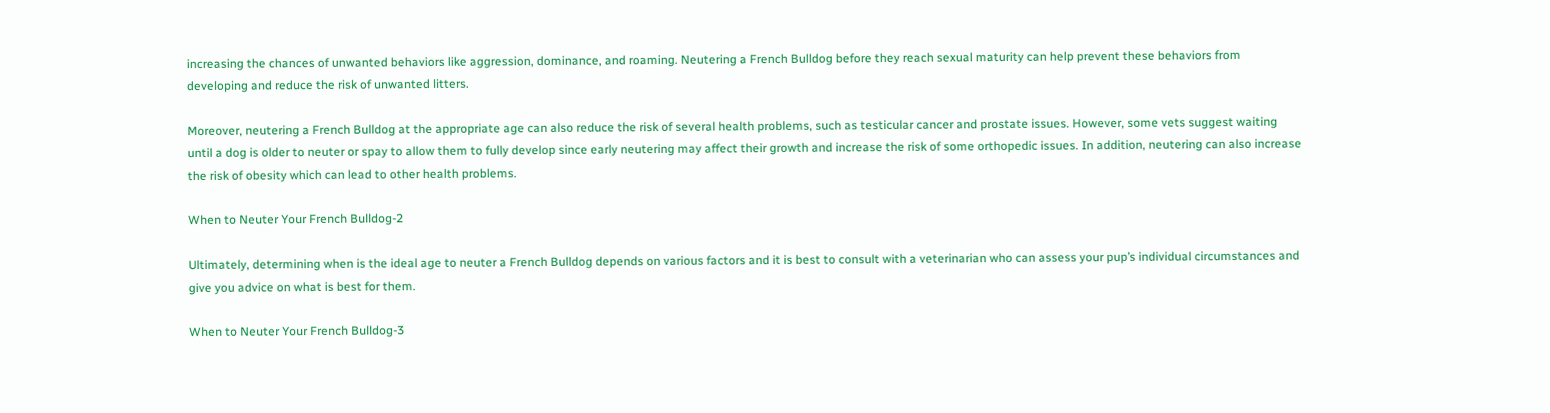increasing the chances of unwanted behaviors like aggression, dominance, and roaming. Neutering a French Bulldog before they reach sexual maturity can help prevent these behaviors from developing and reduce the risk of unwanted litters.

Moreover, neutering a French Bulldog at the appropriate age can also reduce the risk of several health problems, such as testicular cancer and prostate issues. However, some vets suggest waiting until a dog is older to neuter or spay to allow them to fully develop since early neutering may affect their growth and increase the risk of some orthopedic issues. In addition, neutering can also increase the risk of obesity which can lead to other health problems.

When to Neuter Your French Bulldog-2

Ultimately, determining when is the ideal age to neuter a French Bulldog depends on various factors and it is best to consult with a veterinarian who can assess your pup’s individual circumstances and give you advice on what is best for them.

When to Neuter Your French Bulldog-3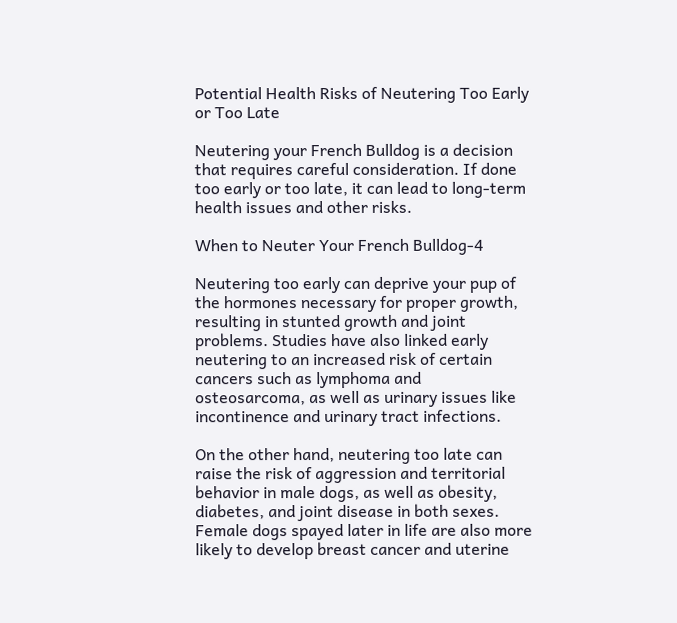Potential Health Risks of Neutering Too Early or Too Late

Neutering your French Bulldog is a decision that requires careful consideration. If done too early or too late, it can lead to long-term health issues and other risks.

When to Neuter Your French Bulldog-4

Neutering too early can deprive your pup of the hormones necessary for proper growth, resulting in stunted growth and joint problems. Studies have also linked early neutering to an increased risk of certain cancers such as lymphoma and osteosarcoma, as well as urinary issues like incontinence and urinary tract infections.

On the other hand, neutering too late can raise the risk of aggression and territorial behavior in male dogs, as well as obesity, diabetes, and joint disease in both sexes. Female dogs spayed later in life are also more likely to develop breast cancer and uterine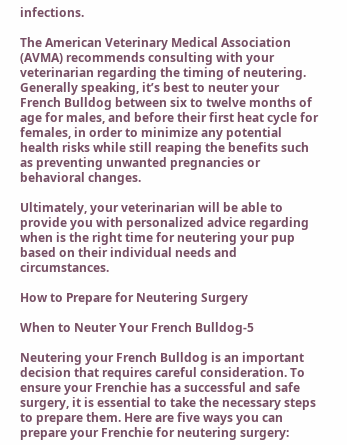infections.

The American Veterinary Medical Association (AVMA) recommends consulting with your veterinarian regarding the timing of neutering. Generally speaking, it’s best to neuter your French Bulldog between six to twelve months of age for males, and before their first heat cycle for females, in order to minimize any potential health risks while still reaping the benefits such as preventing unwanted pregnancies or behavioral changes.

Ultimately, your veterinarian will be able to provide you with personalized advice regarding when is the right time for neutering your pup based on their individual needs and circumstances.

How to Prepare for Neutering Surgery

When to Neuter Your French Bulldog-5

Neutering your French Bulldog is an important decision that requires careful consideration. To ensure your Frenchie has a successful and safe surgery, it is essential to take the necessary steps to prepare them. Here are five ways you can prepare your Frenchie for neutering surgery: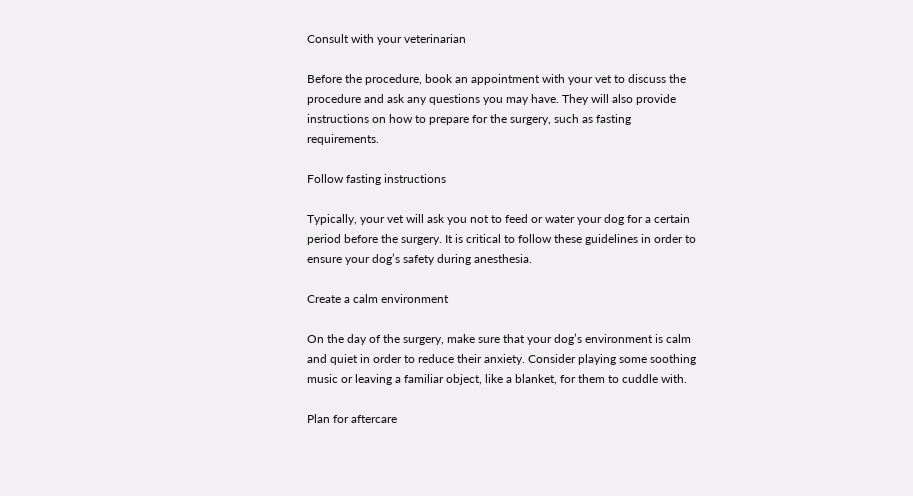Consult with your veterinarian

Before the procedure, book an appointment with your vet to discuss the procedure and ask any questions you may have. They will also provide instructions on how to prepare for the surgery, such as fasting requirements.

Follow fasting instructions

Typically, your vet will ask you not to feed or water your dog for a certain period before the surgery. It is critical to follow these guidelines in order to ensure your dog’s safety during anesthesia.

Create a calm environment

On the day of the surgery, make sure that your dog’s environment is calm and quiet in order to reduce their anxiety. Consider playing some soothing music or leaving a familiar object, like a blanket, for them to cuddle with.

Plan for aftercare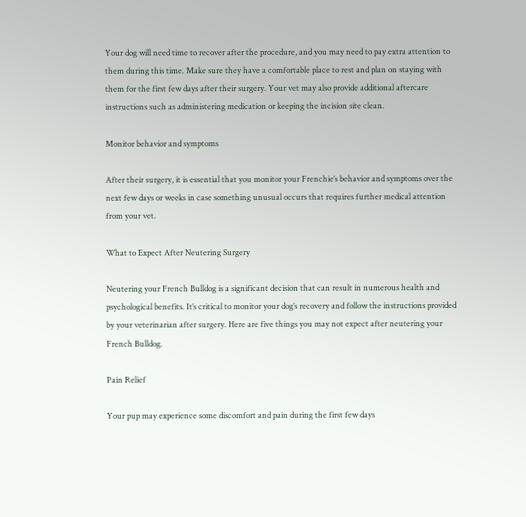Your dog will need time to recover after the procedure, and you may need to pay extra attention to them during this time. Make sure they have a comfortable place to rest and plan on staying with them for the first few days after their surgery. Your vet may also provide additional aftercare instructions such as administering medication or keeping the incision site clean.

Monitor behavior and symptoms

After their surgery, it is essential that you monitor your Frenchie’s behavior and symptoms over the next few days or weeks in case something unusual occurs that requires further medical attention from your vet.

What to Expect After Neutering Surgery

Neutering your French Bulldog is a significant decision that can result in numerous health and psychological benefits. It’s critical to monitor your dog’s recovery and follow the instructions provided by your veterinarian after surgery. Here are five things you may not expect after neutering your French Bulldog.

Pain Relief

Your pup may experience some discomfort and pain during the first few days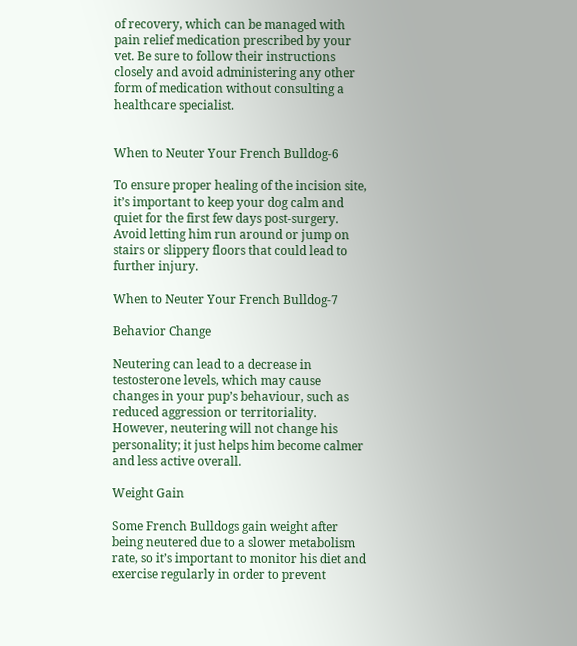of recovery, which can be managed with pain relief medication prescribed by your vet. Be sure to follow their instructions closely and avoid administering any other form of medication without consulting a healthcare specialist.


When to Neuter Your French Bulldog-6

To ensure proper healing of the incision site, it’s important to keep your dog calm and quiet for the first few days post-surgery. Avoid letting him run around or jump on stairs or slippery floors that could lead to further injury.

When to Neuter Your French Bulldog-7

Behavior Change

Neutering can lead to a decrease in testosterone levels, which may cause changes in your pup’s behaviour, such as reduced aggression or territoriality. However, neutering will not change his personality; it just helps him become calmer and less active overall.

Weight Gain

Some French Bulldogs gain weight after being neutered due to a slower metabolism rate, so it’s important to monitor his diet and exercise regularly in order to prevent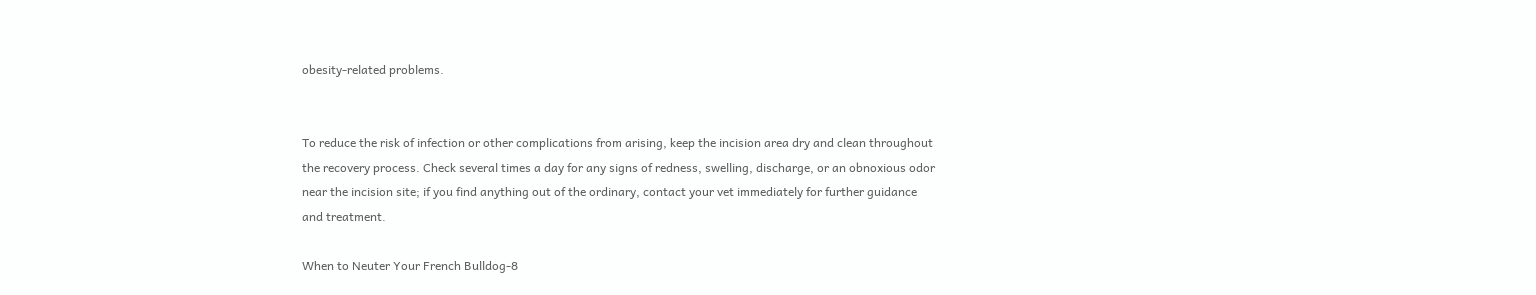obesity-related problems.


To reduce the risk of infection or other complications from arising, keep the incision area dry and clean throughout the recovery process. Check several times a day for any signs of redness, swelling, discharge, or an obnoxious odor near the incision site; if you find anything out of the ordinary, contact your vet immediately for further guidance and treatment.

When to Neuter Your French Bulldog-8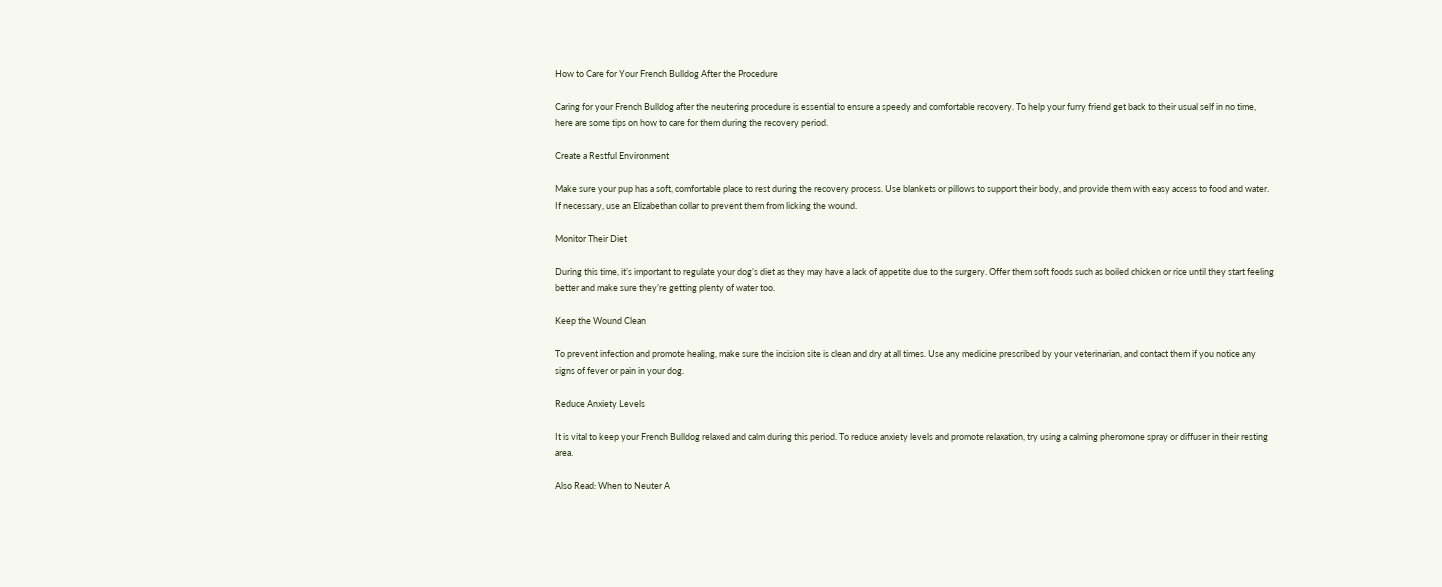How to Care for Your French Bulldog After the Procedure

Caring for your French Bulldog after the neutering procedure is essential to ensure a speedy and comfortable recovery. To help your furry friend get back to their usual self in no time, here are some tips on how to care for them during the recovery period.

Create a Restful Environment

Make sure your pup has a soft, comfortable place to rest during the recovery process. Use blankets or pillows to support their body, and provide them with easy access to food and water. If necessary, use an Elizabethan collar to prevent them from licking the wound.

Monitor Their Diet

During this time, it’s important to regulate your dog’s diet as they may have a lack of appetite due to the surgery. Offer them soft foods such as boiled chicken or rice until they start feeling better and make sure they’re getting plenty of water too.

Keep the Wound Clean

To prevent infection and promote healing, make sure the incision site is clean and dry at all times. Use any medicine prescribed by your veterinarian, and contact them if you notice any signs of fever or pain in your dog.

Reduce Anxiety Levels

It is vital to keep your French Bulldog relaxed and calm during this period. To reduce anxiety levels and promote relaxation, try using a calming pheromone spray or diffuser in their resting area.

Also Read: When to Neuter A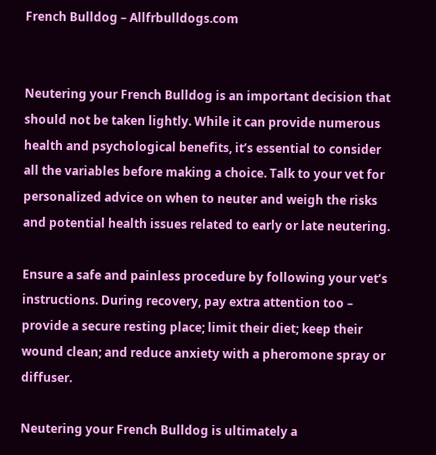French Bulldog – Allfrbulldogs.com


Neutering your French Bulldog is an important decision that should not be taken lightly. While it can provide numerous health and psychological benefits, it’s essential to consider all the variables before making a choice. Talk to your vet for personalized advice on when to neuter and weigh the risks and potential health issues related to early or late neutering.

Ensure a safe and painless procedure by following your vet’s instructions. During recovery, pay extra attention too – provide a secure resting place; limit their diet; keep their wound clean; and reduce anxiety with a pheromone spray or diffuser.

Neutering your French Bulldog is ultimately a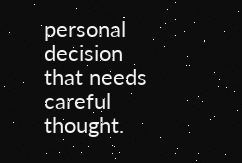personal decision that needs careful thought.